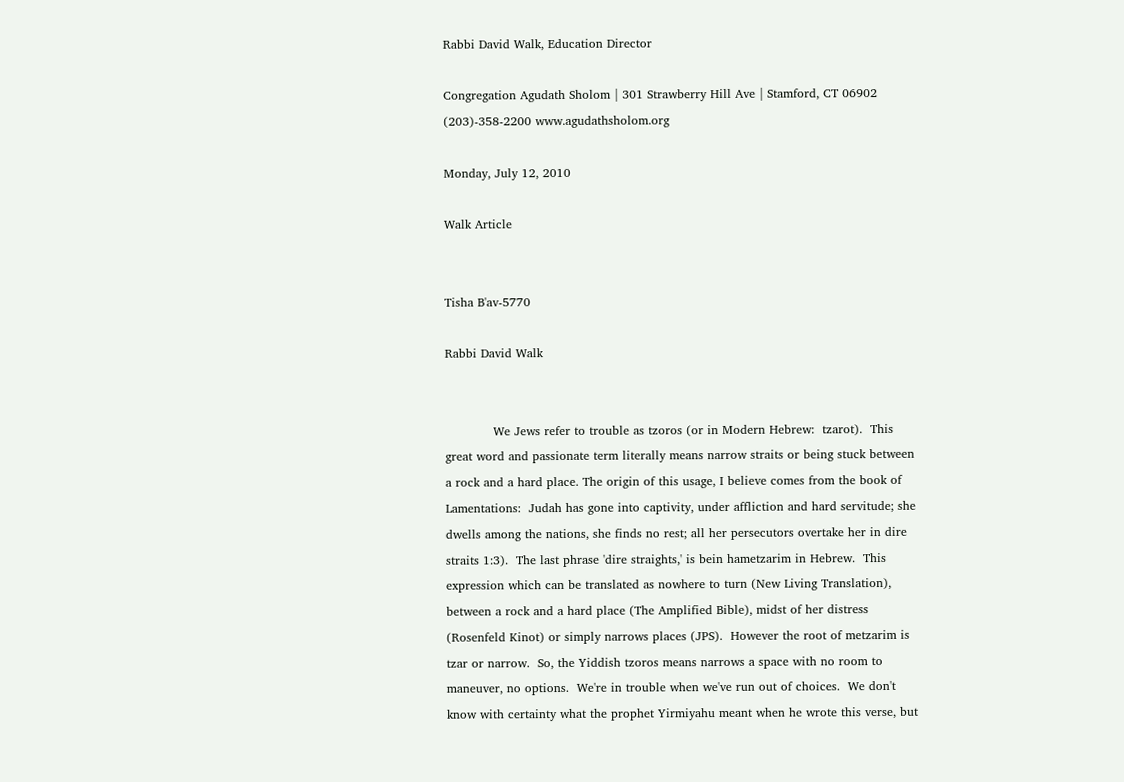Rabbi David Walk, Education Director

Congregation Agudath Sholom | 301 Strawberry Hill Ave | Stamford, CT 06902 (203)-358-2200 www.agudathsholom.org

Monday, July 12, 2010

Walk Article


Tisha B'av-5770

Rabbi David Walk


            We Jews refer to trouble as tzoros (or in Modern Hebrew:  tzarot).  This great word and passionate term literally means narrow straits or being stuck between a rock and a hard place. The origin of this usage, I believe comes from the book of Lamentations:  Judah has gone into captivity, under affliction and hard servitude; she dwells among the nations, she finds no rest; all her persecutors overtake her in dire straits 1:3).  The last phrase 'dire straights,' is bein hametzarim in Hebrew.  This expression which can be translated as nowhere to turn (New Living Translation), between a rock and a hard place (The Amplified Bible), midst of her distress (Rosenfeld Kinot) or simply narrows places (JPS).  However the root of metzarim is tzar or narrow.  So, the Yiddish tzoros means narrows a space with no room to maneuver, no options.  We're in trouble when we've run out of choices.  We don't know with certainty what the prophet Yirmiyahu meant when he wrote this verse, but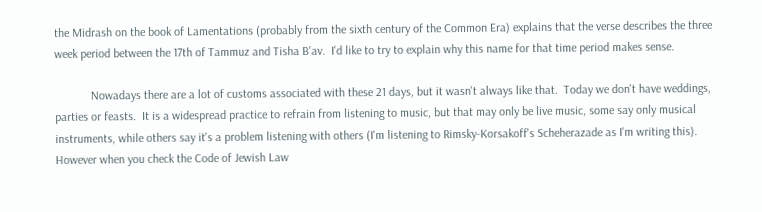the Midrash on the book of Lamentations (probably from the sixth century of the Common Era) explains that the verse describes the three week period between the 17th of Tammuz and Tisha B'av.  I'd like to try to explain why this name for that time period makes sense.

            Nowadays there are a lot of customs associated with these 21 days, but it wasn't always like that.  Today we don't have weddings, parties or feasts.  It is a widespread practice to refrain from listening to music, but that may only be live music, some say only musical instruments, while others say it's a problem listening with others (I'm listening to Rimsky-Korsakoff's Scheherazade as I'm writing this).   However when you check the Code of Jewish Law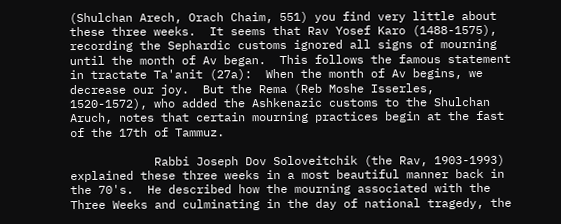(Shulchan Arech, Orach Chaim, 551) you find very little about these three weeks.  It seems that Rav Yosef Karo (1488-1575), recording the Sephardic customs ignored all signs of mourning until the month of Av began.  This follows the famous statement in tractate Ta'anit (27a):  When the month of Av begins, we decrease our joy.  But the Rema (Reb Moshe Isserles, 1520-1572), who added the Ashkenazic customs to the Shulchan Aruch, notes that certain mourning practices begin at the fast of the 17th of Tammuz.

            Rabbi Joseph Dov Soloveitchik (the Rav, 1903-1993) explained these three weeks in a most beautiful manner back in the 70's.  He described how the mourning associated with the Three Weeks and culminating in the day of national tragedy, the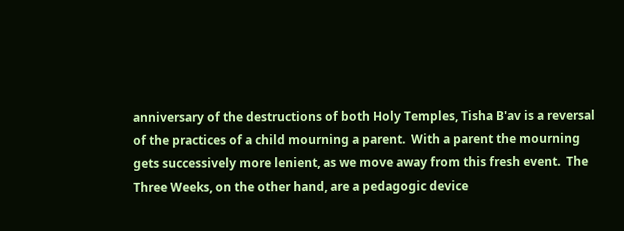anniversary of the destructions of both Holy Temples, Tisha B'av is a reversal of the practices of a child mourning a parent.  With a parent the mourning gets successively more lenient, as we move away from this fresh event.  The Three Weeks, on the other hand, are a pedagogic device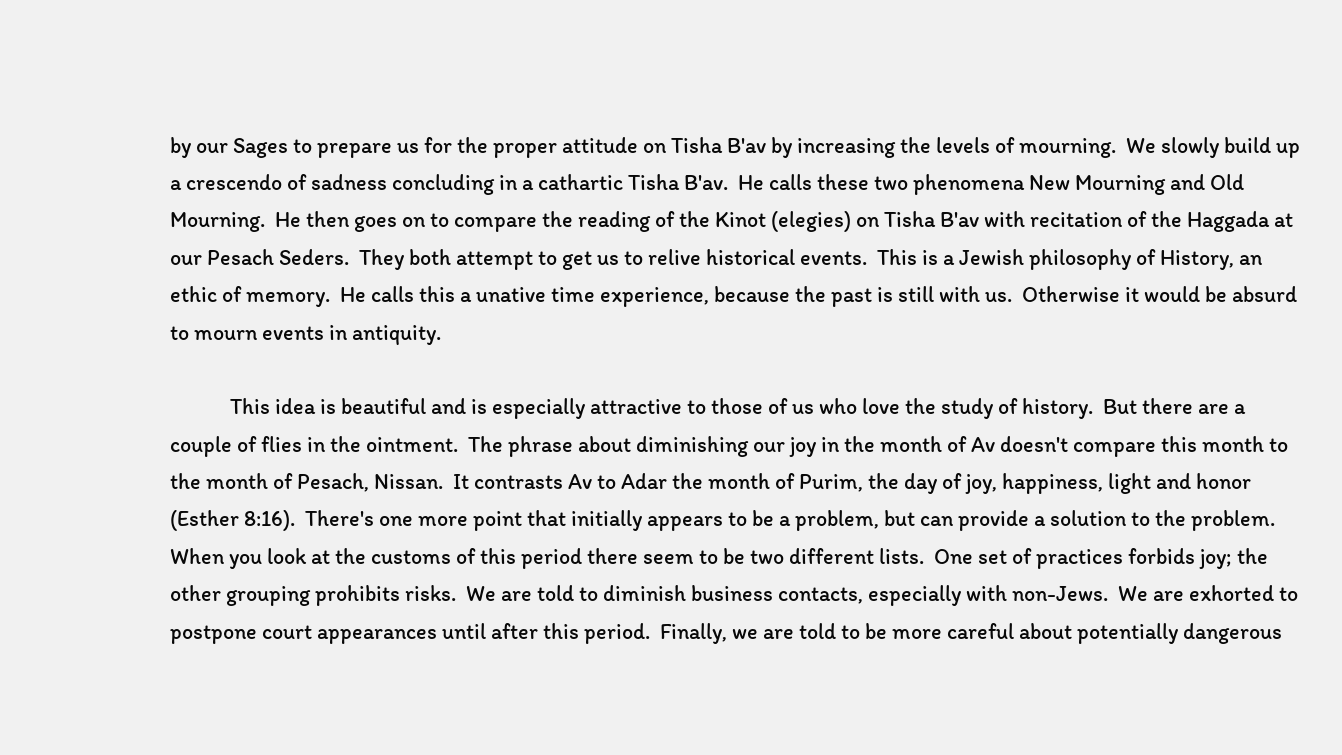by our Sages to prepare us for the proper attitude on Tisha B'av by increasing the levels of mourning.  We slowly build up a crescendo of sadness concluding in a cathartic Tisha B'av.  He calls these two phenomena New Mourning and Old Mourning.  He then goes on to compare the reading of the Kinot (elegies) on Tisha B'av with recitation of the Haggada at our Pesach Seders.  They both attempt to get us to relive historical events.  This is a Jewish philosophy of History, an ethic of memory.  He calls this a unative time experience, because the past is still with us.  Otherwise it would be absurd to mourn events in antiquity.

            This idea is beautiful and is especially attractive to those of us who love the study of history.  But there are a couple of flies in the ointment.  The phrase about diminishing our joy in the month of Av doesn't compare this month to the month of Pesach, Nissan.  It contrasts Av to Adar the month of Purim, the day of joy, happiness, light and honor (Esther 8:16).  There's one more point that initially appears to be a problem, but can provide a solution to the problem.  When you look at the customs of this period there seem to be two different lists.  One set of practices forbids joy; the other grouping prohibits risks.  We are told to diminish business contacts, especially with non-Jews.  We are exhorted to postpone court appearances until after this period.  Finally, we are told to be more careful about potentially dangerous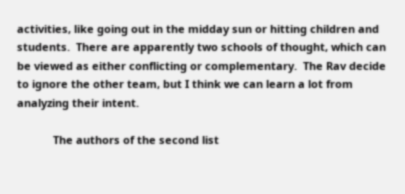activities, like going out in the midday sun or hitting children and students.  There are apparently two schools of thought, which can be viewed as either conflicting or complementary.  The Rav decide to ignore the other team, but I think we can learn a lot from analyzing their intent.

            The authors of the second list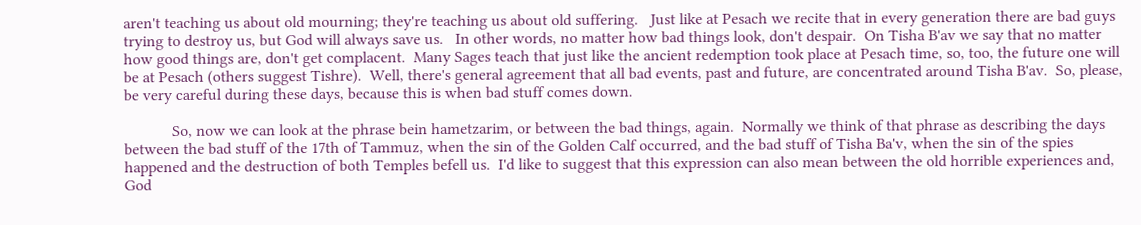aren't teaching us about old mourning; they're teaching us about old suffering.   Just like at Pesach we recite that in every generation there are bad guys trying to destroy us, but God will always save us.   In other words, no matter how bad things look, don't despair.  On Tisha B'av we say that no matter how good things are, don't get complacent.  Many Sages teach that just like the ancient redemption took place at Pesach time, so, too, the future one will be at Pesach (others suggest Tishre).  Well, there's general agreement that all bad events, past and future, are concentrated around Tisha B'av.  So, please, be very careful during these days, because this is when bad stuff comes down.

            So, now we can look at the phrase bein hametzarim, or between the bad things, again.  Normally we think of that phrase as describing the days between the bad stuff of the 17th of Tammuz, when the sin of the Golden Calf occurred, and the bad stuff of Tisha Ba'v, when the sin of the spies happened and the destruction of both Temples befell us.  I'd like to suggest that this expression can also mean between the old horrible experiences and, God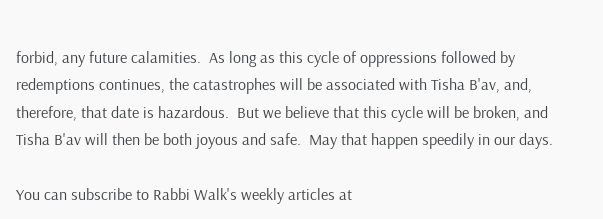forbid, any future calamities.  As long as this cycle of oppressions followed by redemptions continues, the catastrophes will be associated with Tisha B'av, and, therefore, that date is hazardous.  But we believe that this cycle will be broken, and Tisha B'av will then be both joyous and safe.  May that happen speedily in our days.

You can subscribe to Rabbi Walk's weekly articles at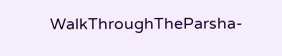WalkThroughTheParsha-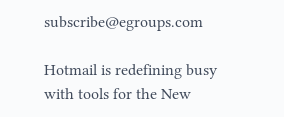subscribe@egroups.com

Hotmail is redefining busy with tools for the New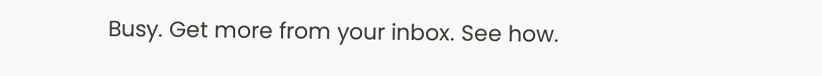Busy. Get more from your inbox. See how.